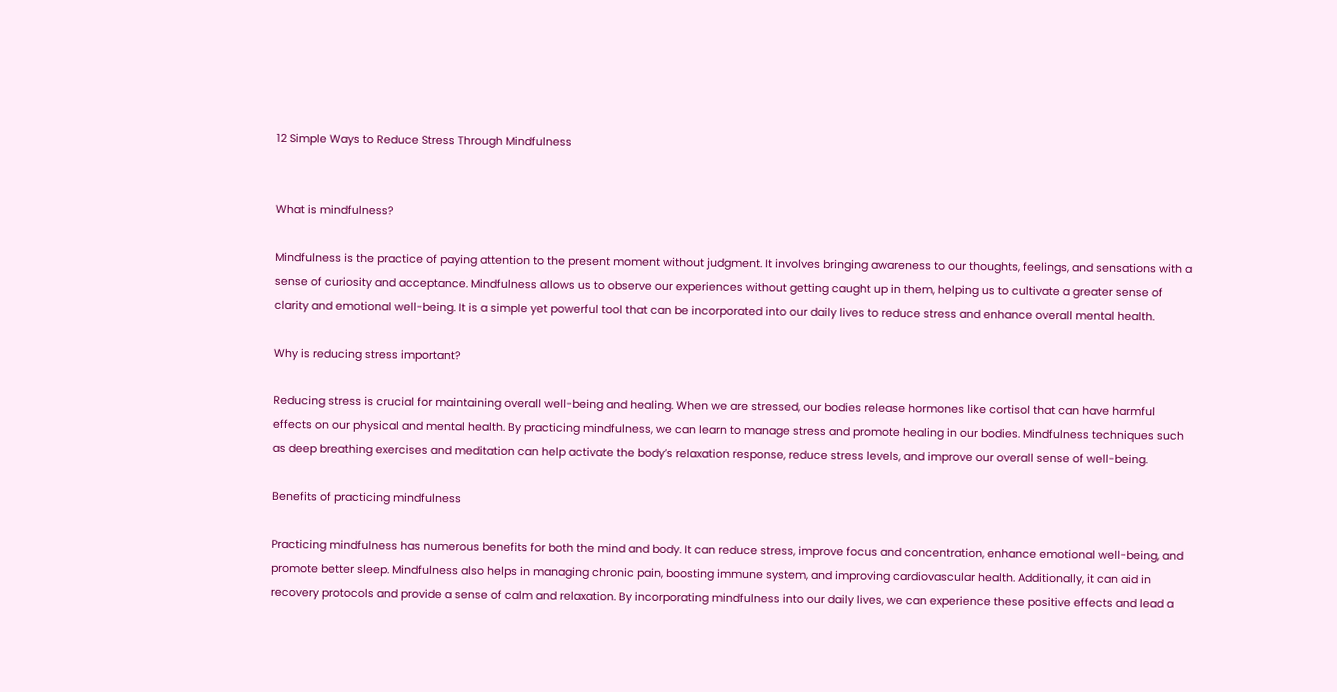12 Simple Ways to Reduce Stress Through Mindfulness


What is mindfulness?

Mindfulness is the practice of paying attention to the present moment without judgment. It involves bringing awareness to our thoughts, feelings, and sensations with a sense of curiosity and acceptance. Mindfulness allows us to observe our experiences without getting caught up in them, helping us to cultivate a greater sense of clarity and emotional well-being. It is a simple yet powerful tool that can be incorporated into our daily lives to reduce stress and enhance overall mental health.

Why is reducing stress important?

Reducing stress is crucial for maintaining overall well-being and healing. When we are stressed, our bodies release hormones like cortisol that can have harmful effects on our physical and mental health. By practicing mindfulness, we can learn to manage stress and promote healing in our bodies. Mindfulness techniques such as deep breathing exercises and meditation can help activate the body’s relaxation response, reduce stress levels, and improve our overall sense of well-being.

Benefits of practicing mindfulness

Practicing mindfulness has numerous benefits for both the mind and body. It can reduce stress, improve focus and concentration, enhance emotional well-being, and promote better sleep. Mindfulness also helps in managing chronic pain, boosting immune system, and improving cardiovascular health. Additionally, it can aid in recovery protocols and provide a sense of calm and relaxation. By incorporating mindfulness into our daily lives, we can experience these positive effects and lead a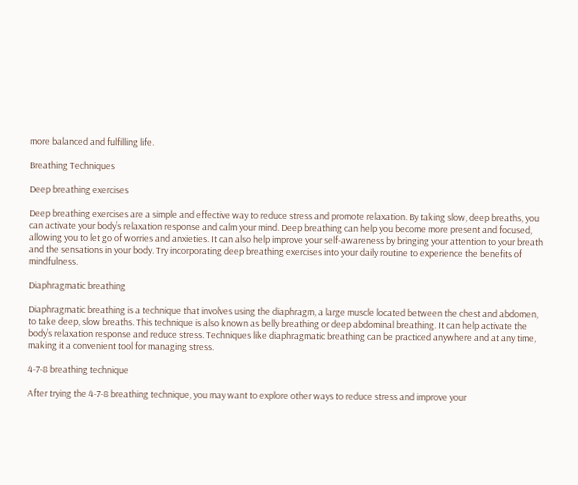more balanced and fulfilling life.

Breathing Techniques

Deep breathing exercises

Deep breathing exercises are a simple and effective way to reduce stress and promote relaxation. By taking slow, deep breaths, you can activate your body’s relaxation response and calm your mind. Deep breathing can help you become more present and focused, allowing you to let go of worries and anxieties. It can also help improve your self-awareness by bringing your attention to your breath and the sensations in your body. Try incorporating deep breathing exercises into your daily routine to experience the benefits of mindfulness.

Diaphragmatic breathing

Diaphragmatic breathing is a technique that involves using the diaphragm, a large muscle located between the chest and abdomen, to take deep, slow breaths. This technique is also known as belly breathing or deep abdominal breathing. It can help activate the body’s relaxation response and reduce stress. Techniques like diaphragmatic breathing can be practiced anywhere and at any time, making it a convenient tool for managing stress.

4-7-8 breathing technique

After trying the 4-7-8 breathing technique, you may want to explore other ways to reduce stress and improve your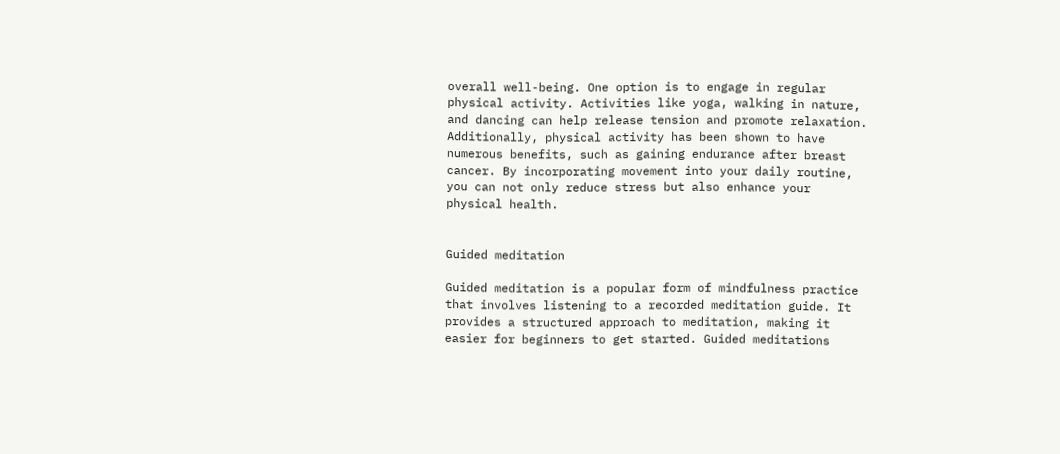overall well-being. One option is to engage in regular physical activity. Activities like yoga, walking in nature, and dancing can help release tension and promote relaxation. Additionally, physical activity has been shown to have numerous benefits, such as gaining endurance after breast cancer. By incorporating movement into your daily routine, you can not only reduce stress but also enhance your physical health.


Guided meditation

Guided meditation is a popular form of mindfulness practice that involves listening to a recorded meditation guide. It provides a structured approach to meditation, making it easier for beginners to get started. Guided meditations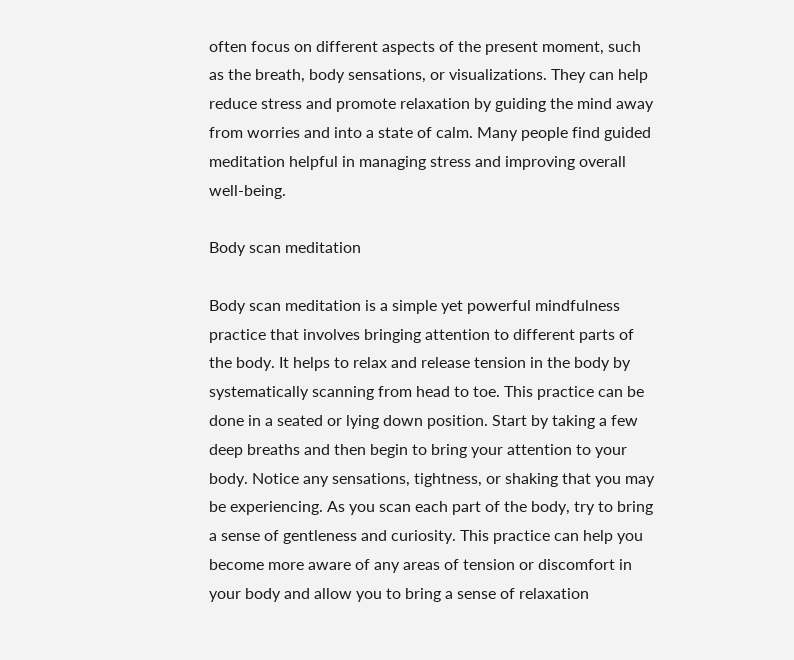often focus on different aspects of the present moment, such as the breath, body sensations, or visualizations. They can help reduce stress and promote relaxation by guiding the mind away from worries and into a state of calm. Many people find guided meditation helpful in managing stress and improving overall well-being.

Body scan meditation

Body scan meditation is a simple yet powerful mindfulness practice that involves bringing attention to different parts of the body. It helps to relax and release tension in the body by systematically scanning from head to toe. This practice can be done in a seated or lying down position. Start by taking a few deep breaths and then begin to bring your attention to your body. Notice any sensations, tightness, or shaking that you may be experiencing. As you scan each part of the body, try to bring a sense of gentleness and curiosity. This practice can help you become more aware of any areas of tension or discomfort in your body and allow you to bring a sense of relaxation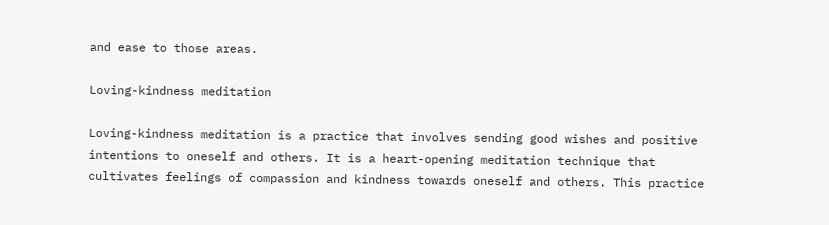and ease to those areas.

Loving-kindness meditation

Loving-kindness meditation is a practice that involves sending good wishes and positive intentions to oneself and others. It is a heart-opening meditation technique that cultivates feelings of compassion and kindness towards oneself and others. This practice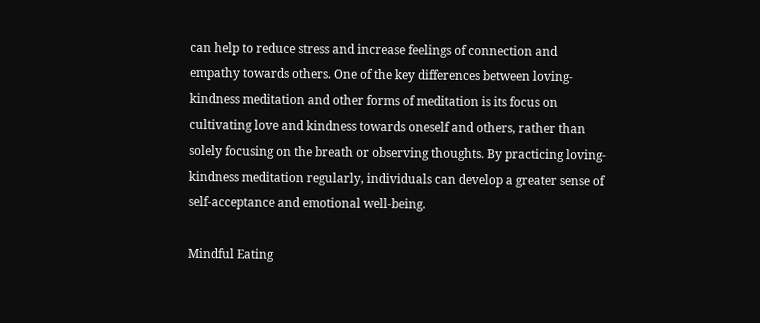can help to reduce stress and increase feelings of connection and empathy towards others. One of the key differences between loving-kindness meditation and other forms of meditation is its focus on cultivating love and kindness towards oneself and others, rather than solely focusing on the breath or observing thoughts. By practicing loving-kindness meditation regularly, individuals can develop a greater sense of self-acceptance and emotional well-being.

Mindful Eating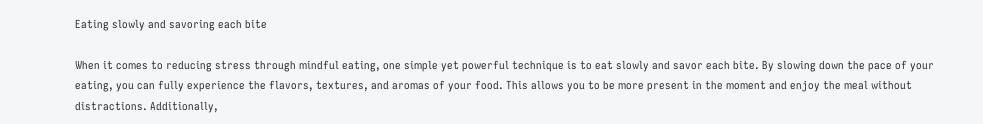Eating slowly and savoring each bite

When it comes to reducing stress through mindful eating, one simple yet powerful technique is to eat slowly and savor each bite. By slowing down the pace of your eating, you can fully experience the flavors, textures, and aromas of your food. This allows you to be more present in the moment and enjoy the meal without distractions. Additionally,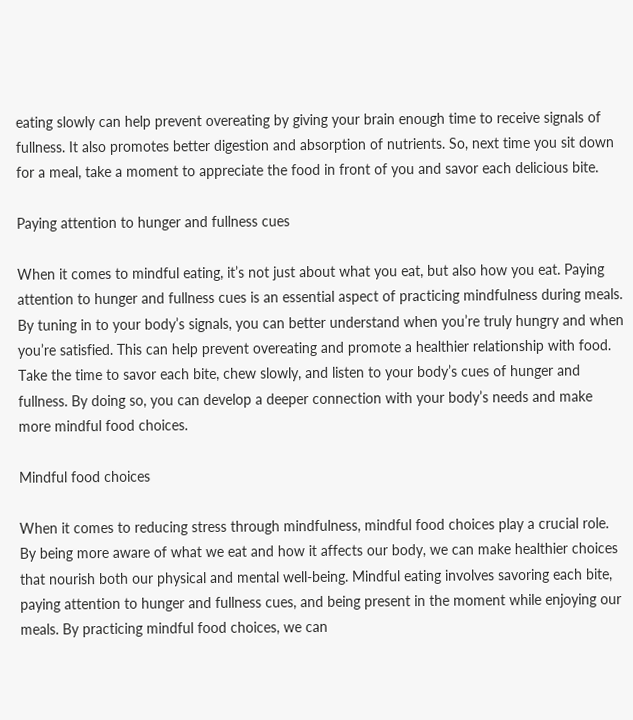eating slowly can help prevent overeating by giving your brain enough time to receive signals of fullness. It also promotes better digestion and absorption of nutrients. So, next time you sit down for a meal, take a moment to appreciate the food in front of you and savor each delicious bite.

Paying attention to hunger and fullness cues

When it comes to mindful eating, it’s not just about what you eat, but also how you eat. Paying attention to hunger and fullness cues is an essential aspect of practicing mindfulness during meals. By tuning in to your body’s signals, you can better understand when you’re truly hungry and when you’re satisfied. This can help prevent overeating and promote a healthier relationship with food. Take the time to savor each bite, chew slowly, and listen to your body’s cues of hunger and fullness. By doing so, you can develop a deeper connection with your body’s needs and make more mindful food choices.

Mindful food choices

When it comes to reducing stress through mindfulness, mindful food choices play a crucial role. By being more aware of what we eat and how it affects our body, we can make healthier choices that nourish both our physical and mental well-being. Mindful eating involves savoring each bite, paying attention to hunger and fullness cues, and being present in the moment while enjoying our meals. By practicing mindful food choices, we can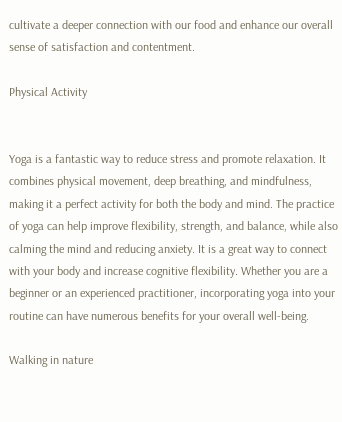cultivate a deeper connection with our food and enhance our overall sense of satisfaction and contentment.

Physical Activity


Yoga is a fantastic way to reduce stress and promote relaxation. It combines physical movement, deep breathing, and mindfulness, making it a perfect activity for both the body and mind. The practice of yoga can help improve flexibility, strength, and balance, while also calming the mind and reducing anxiety. It is a great way to connect with your body and increase cognitive flexibility. Whether you are a beginner or an experienced practitioner, incorporating yoga into your routine can have numerous benefits for your overall well-being.

Walking in nature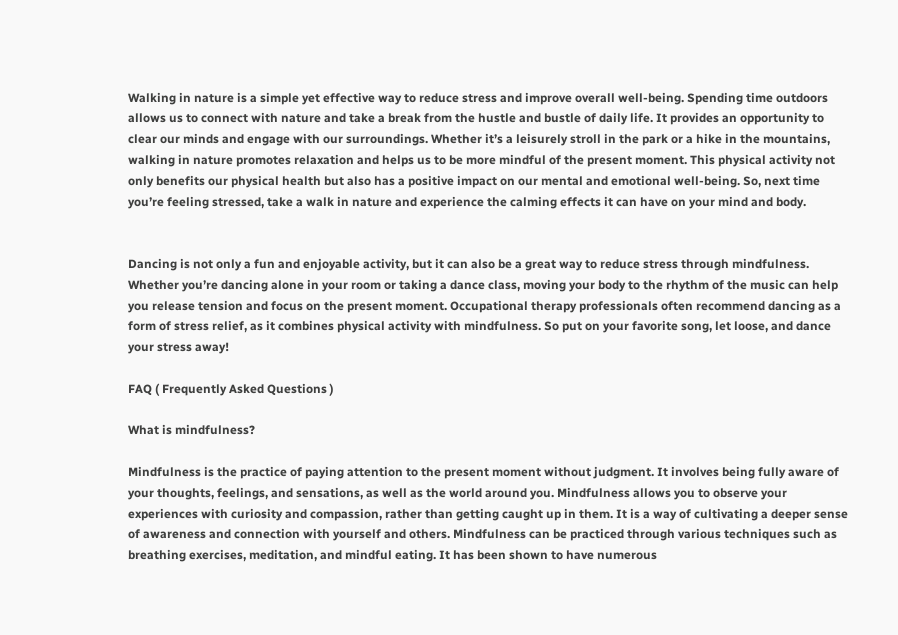Walking in nature is a simple yet effective way to reduce stress and improve overall well-being. Spending time outdoors allows us to connect with nature and take a break from the hustle and bustle of daily life. It provides an opportunity to clear our minds and engage with our surroundings. Whether it’s a leisurely stroll in the park or a hike in the mountains, walking in nature promotes relaxation and helps us to be more mindful of the present moment. This physical activity not only benefits our physical health but also has a positive impact on our mental and emotional well-being. So, next time you’re feeling stressed, take a walk in nature and experience the calming effects it can have on your mind and body.


Dancing is not only a fun and enjoyable activity, but it can also be a great way to reduce stress through mindfulness. Whether you’re dancing alone in your room or taking a dance class, moving your body to the rhythm of the music can help you release tension and focus on the present moment. Occupational therapy professionals often recommend dancing as a form of stress relief, as it combines physical activity with mindfulness. So put on your favorite song, let loose, and dance your stress away!

FAQ ( Frequently Asked Questions )

What is mindfulness?

Mindfulness is the practice of paying attention to the present moment without judgment. It involves being fully aware of your thoughts, feelings, and sensations, as well as the world around you. Mindfulness allows you to observe your experiences with curiosity and compassion, rather than getting caught up in them. It is a way of cultivating a deeper sense of awareness and connection with yourself and others. Mindfulness can be practiced through various techniques such as breathing exercises, meditation, and mindful eating. It has been shown to have numerous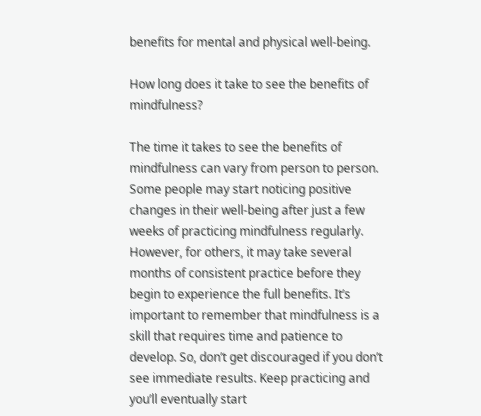benefits for mental and physical well-being.

How long does it take to see the benefits of mindfulness?

The time it takes to see the benefits of mindfulness can vary from person to person. Some people may start noticing positive changes in their well-being after just a few weeks of practicing mindfulness regularly. However, for others, it may take several months of consistent practice before they begin to experience the full benefits. It’s important to remember that mindfulness is a skill that requires time and patience to develop. So, don’t get discouraged if you don’t see immediate results. Keep practicing and you’ll eventually start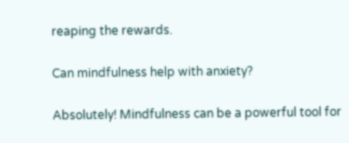reaping the rewards.

Can mindfulness help with anxiety?

Absolutely! Mindfulness can be a powerful tool for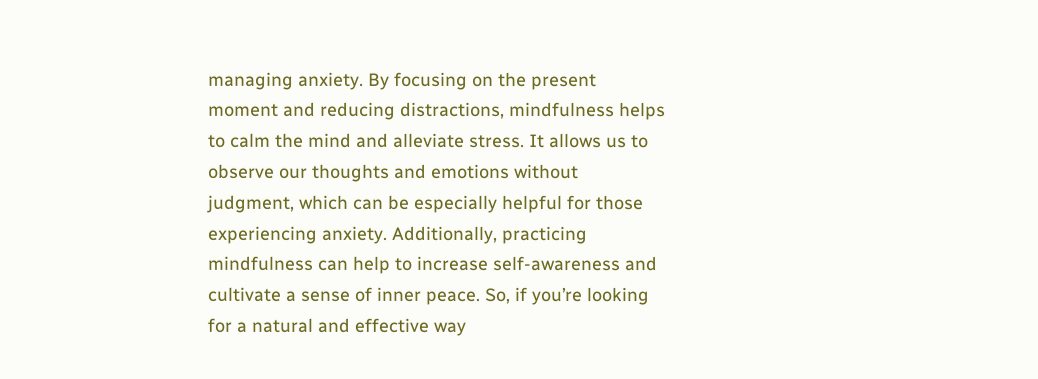managing anxiety. By focusing on the present moment and reducing distractions, mindfulness helps to calm the mind and alleviate stress. It allows us to observe our thoughts and emotions without judgment, which can be especially helpful for those experiencing anxiety. Additionally, practicing mindfulness can help to increase self-awareness and cultivate a sense of inner peace. So, if you’re looking for a natural and effective way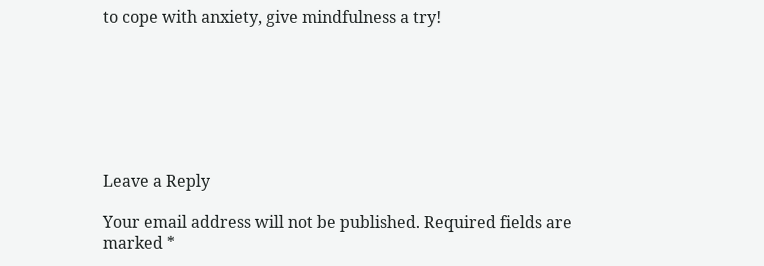to cope with anxiety, give mindfulness a try!







Leave a Reply

Your email address will not be published. Required fields are marked *